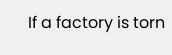If a factory is torn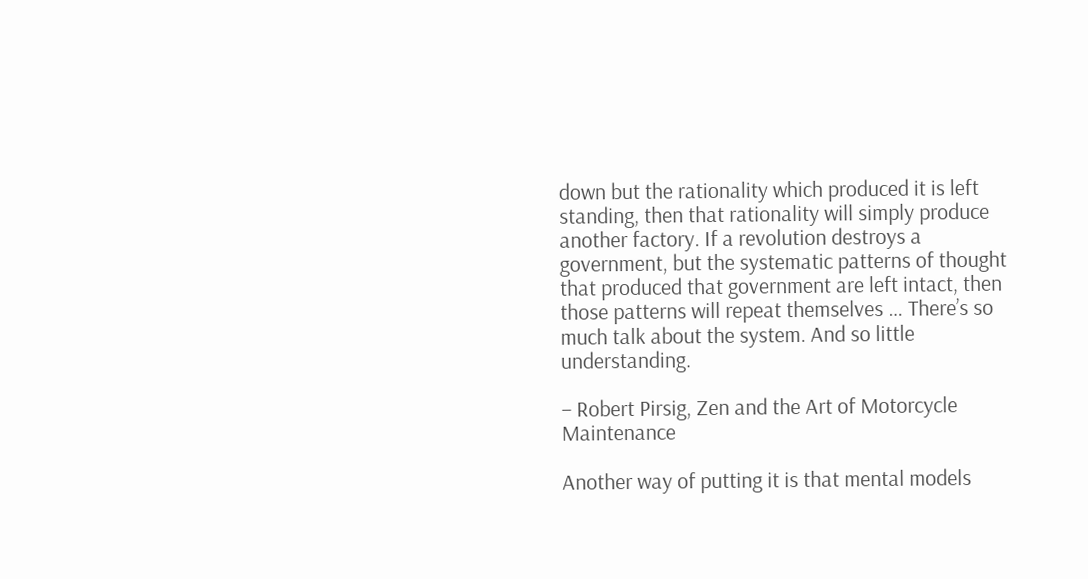down but the rationality which produced it is left standing, then that rationality will simply produce another factory. If a revolution destroys a government, but the systematic patterns of thought that produced that government are left intact, then those patterns will repeat themselves … There’s so much talk about the system. And so little understanding.

– Robert Pirsig, Zen and the Art of Motorcycle Maintenance

Another way of putting it is that mental models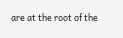are at the root of the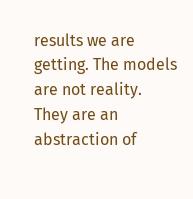results we are getting. The models are not reality. They are an abstraction of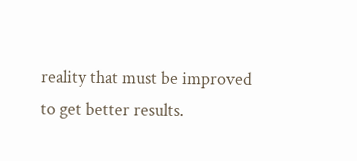reality that must be improved to get better results.